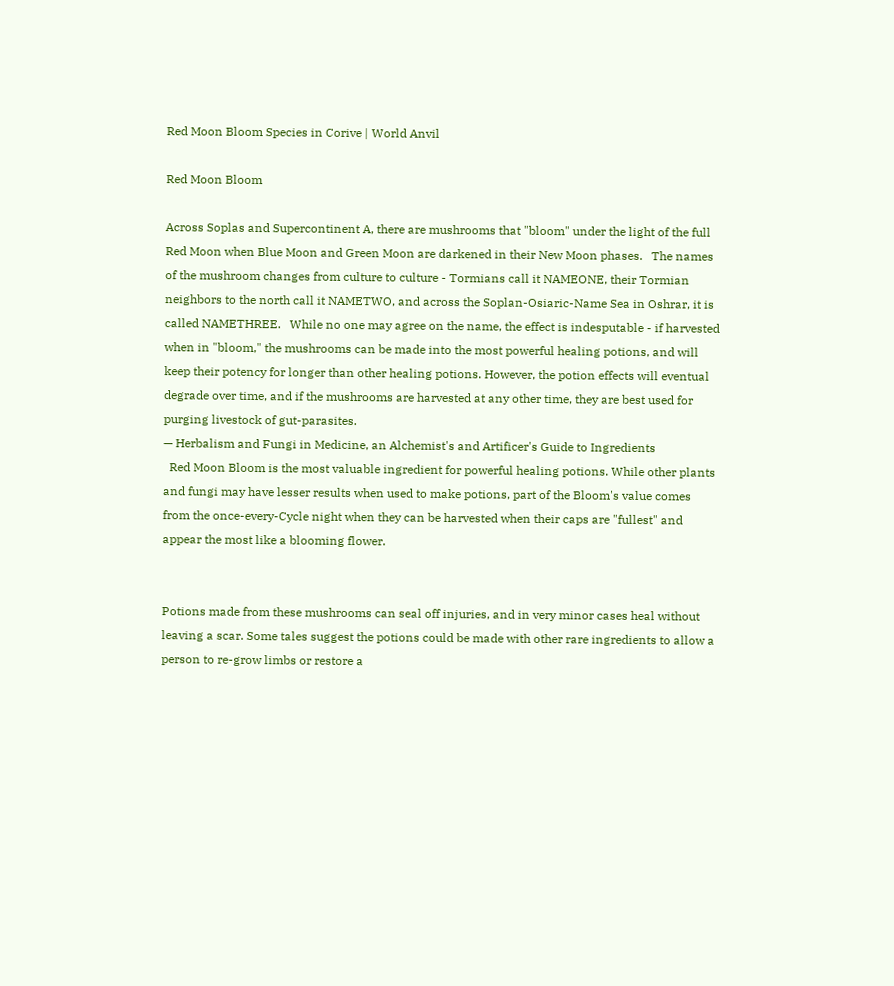Red Moon Bloom Species in Corive | World Anvil

Red Moon Bloom

Across Soplas and Supercontinent A, there are mushrooms that "bloom" under the light of the full Red Moon when Blue Moon and Green Moon are darkened in their New Moon phases.   The names of the mushroom changes from culture to culture - Tormians call it NAMEONE, their Tormian neighbors to the north call it NAMETWO, and across the Soplan-Osiaric-Name Sea in Oshrar, it is called NAMETHREE.   While no one may agree on the name, the effect is indesputable - if harvested when in "bloom," the mushrooms can be made into the most powerful healing potions, and will keep their potency for longer than other healing potions. However, the potion effects will eventual degrade over time, and if the mushrooms are harvested at any other time, they are best used for purging livestock of gut-parasites.
— Herbalism and Fungi in Medicine, an Alchemist's and Artificer's Guide to Ingredients
  Red Moon Bloom is the most valuable ingredient for powerful healing potions. While other plants and fungi may have lesser results when used to make potions, part of the Bloom's value comes from the once-every-Cycle night when they can be harvested when their caps are "fullest" and appear the most like a blooming flower.


Potions made from these mushrooms can seal off injuries, and in very minor cases heal without leaving a scar. Some tales suggest the potions could be made with other rare ingredients to allow a person to re-grow limbs or restore a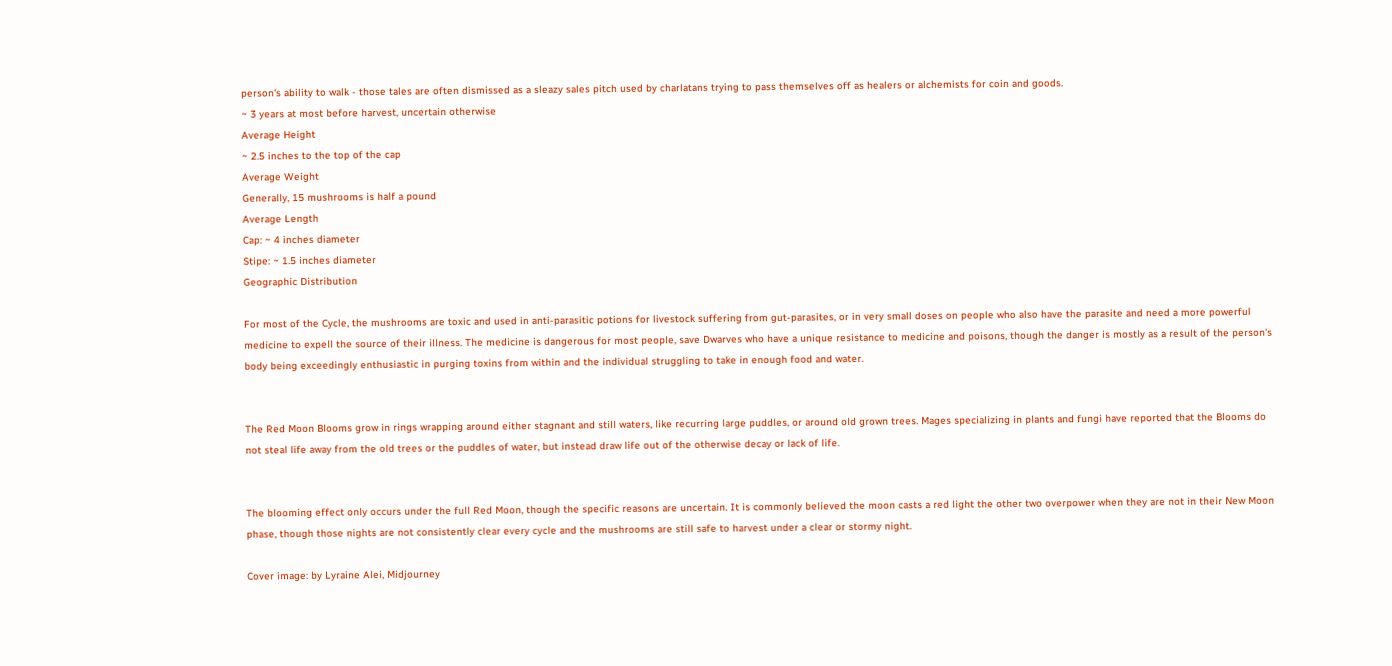person's ability to walk - those tales are often dismissed as a sleazy sales pitch used by charlatans trying to pass themselves off as healers or alchemists for coin and goods.
~ 3 years at most before harvest, uncertain otherwise
Average Height
~ 2.5 inches to the top of the cap
Average Weight
Generally, 15 mushrooms is half a pound
Average Length
Cap: ~ 4 inches diameter
Stipe: ~ 1.5 inches diameter
Geographic Distribution

For most of the Cycle, the mushrooms are toxic and used in anti-parasitic potions for livestock suffering from gut-parasites, or in very small doses on people who also have the parasite and need a more powerful medicine to expell the source of their illness. The medicine is dangerous for most people, save Dwarves who have a unique resistance to medicine and poisons, though the danger is mostly as a result of the person's body being exceedingly enthusiastic in purging toxins from within and the individual struggling to take in enough food and water.


The Red Moon Blooms grow in rings wrapping around either stagnant and still waters, like recurring large puddles, or around old grown trees. Mages specializing in plants and fungi have reported that the Blooms do not steal life away from the old trees or the puddles of water, but instead draw life out of the otherwise decay or lack of life.


The blooming effect only occurs under the full Red Moon, though the specific reasons are uncertain. It is commonly believed the moon casts a red light the other two overpower when they are not in their New Moon phase, though those nights are not consistently clear every cycle and the mushrooms are still safe to harvest under a clear or stormy night.

Cover image: by Lyraine Alei, Midjourney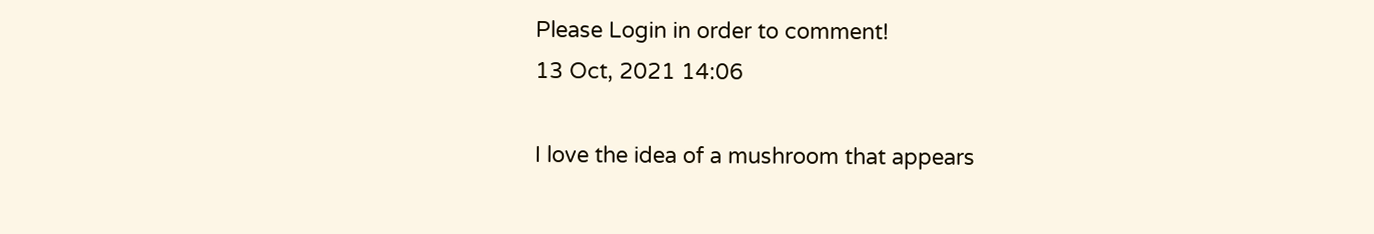Please Login in order to comment!
13 Oct, 2021 14:06

I love the idea of a mushroom that appears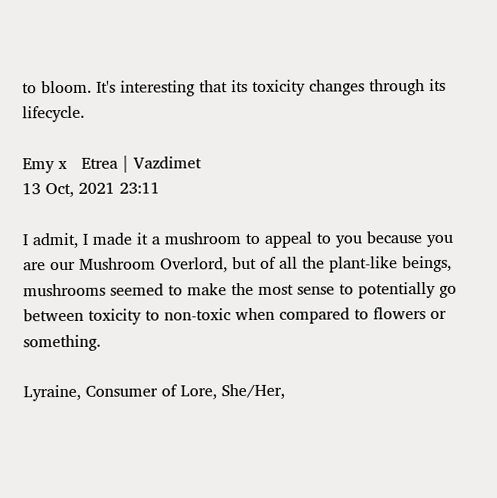to bloom. It's interesting that its toxicity changes through its lifecycle.

Emy x   Etrea | Vazdimet
13 Oct, 2021 23:11

I admit, I made it a mushroom to appeal to you because you are our Mushroom Overlord, but of all the plant-like beings, mushrooms seemed to make the most sense to potentially go between toxicity to non-toxic when compared to flowers or something.

Lyraine, Consumer of Lore, She/Her,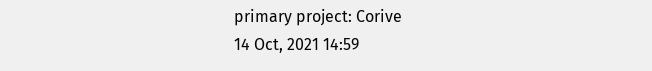primary project: Corive
14 Oct, 2021 14:59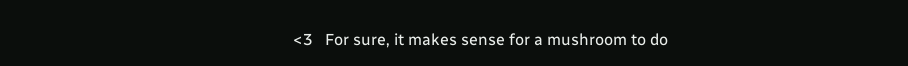<3   For sure, it makes sense for a mushroom to do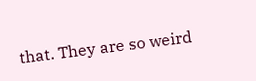that. They are so weird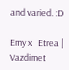and varied. :D

Emy x   Etrea | Vazdimet